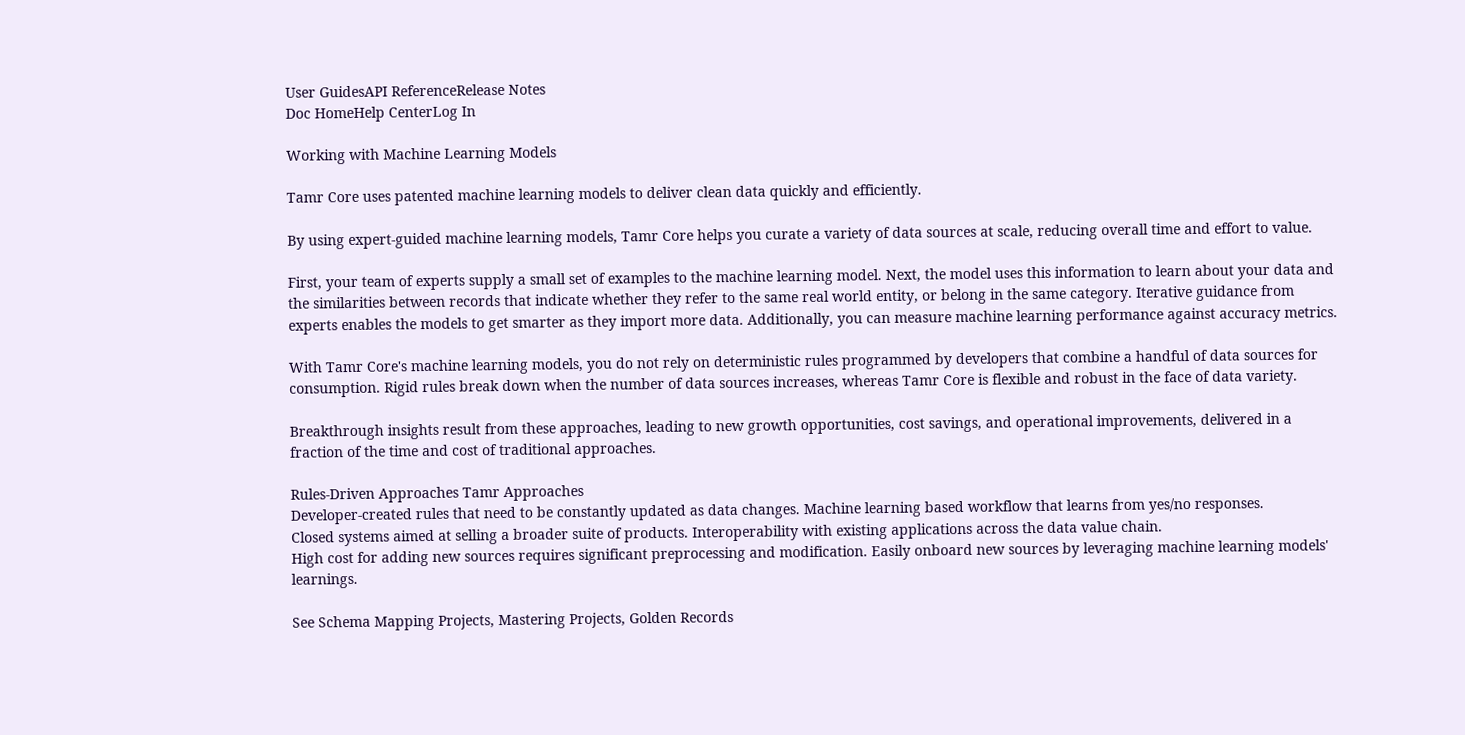User GuidesAPI ReferenceRelease Notes
Doc HomeHelp CenterLog In

Working with Machine Learning Models

Tamr Core uses patented machine learning models to deliver clean data quickly and efficiently.

By using expert-guided machine learning models, Tamr Core helps you curate a variety of data sources at scale, reducing overall time and effort to value.

First, your team of experts supply a small set of examples to the machine learning model. Next, the model uses this information to learn about your data and the similarities between records that indicate whether they refer to the same real world entity, or belong in the same category. Iterative guidance from experts enables the models to get smarter as they import more data. Additionally, you can measure machine learning performance against accuracy metrics.

With Tamr Core's machine learning models, you do not rely on deterministic rules programmed by developers that combine a handful of data sources for consumption. Rigid rules break down when the number of data sources increases, whereas Tamr Core is flexible and robust in the face of data variety.

Breakthrough insights result from these approaches, leading to new growth opportunities, cost savings, and operational improvements, delivered in a fraction of the time and cost of traditional approaches.

Rules-Driven Approaches Tamr Approaches
Developer-created rules that need to be constantly updated as data changes. Machine learning based workflow that learns from yes/no responses.
Closed systems aimed at selling a broader suite of products. Interoperability with existing applications across the data value chain.
High cost for adding new sources requires significant preprocessing and modification. Easily onboard new sources by leveraging machine learning models' learnings.

See Schema Mapping Projects, Mastering Projects, Golden Records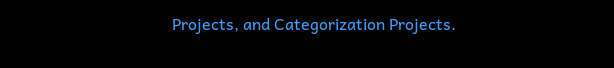Projects, and Categorization Projects.